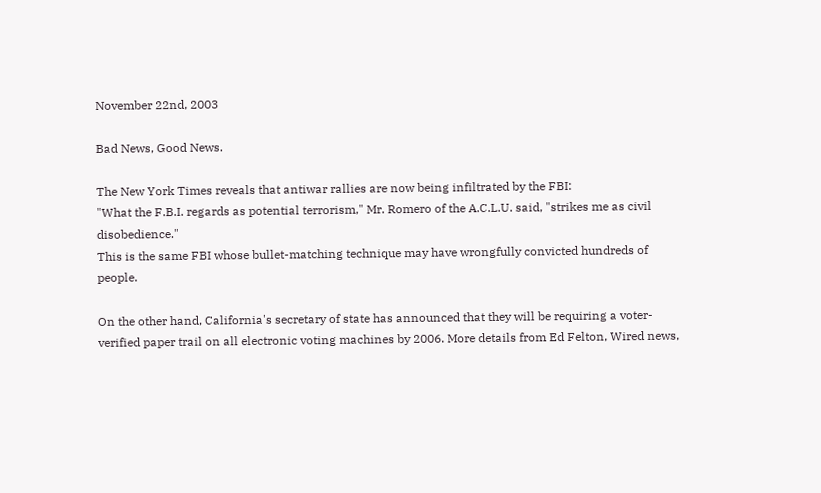November 22nd, 2003

Bad News, Good News.

The New York Times reveals that antiwar rallies are now being infiltrated by the FBI:
"What the F.B.I. regards as potential terrorism," Mr. Romero of the A.C.L.U. said, "strikes me as civil disobedience."
This is the same FBI whose bullet-matching technique may have wrongfully convicted hundreds of people.

On the other hand, California's secretary of state has announced that they will be requiring a voter-verified paper trail on all electronic voting machines by 2006. More details from Ed Felton, Wired news,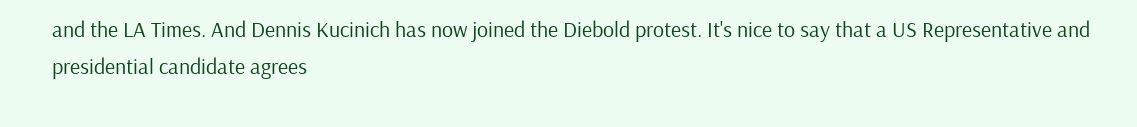and the LA Times. And Dennis Kucinich has now joined the Diebold protest. It's nice to say that a US Representative and presidential candidate agrees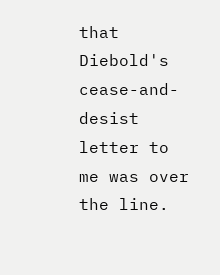that Diebold's cease-and-desist letter to me was over the line.